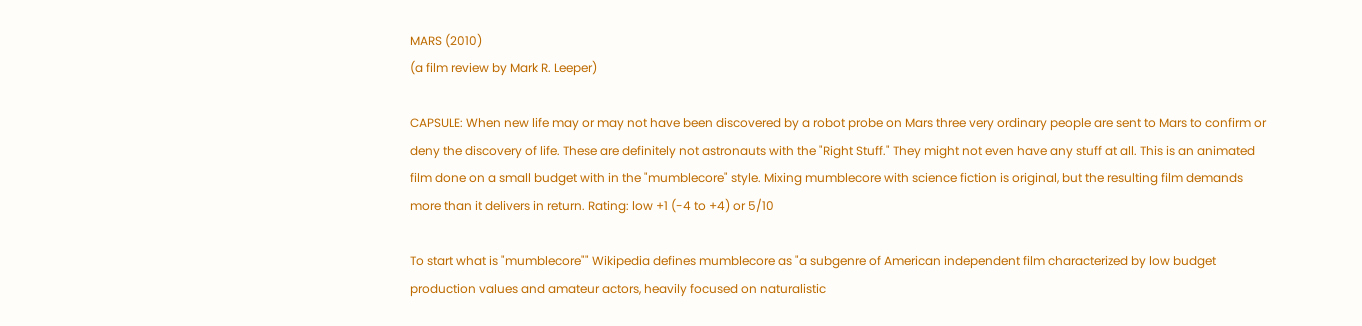MARS (2010)
(a film review by Mark R. Leeper)

CAPSULE: When new life may or may not have been discovered by a robot probe on Mars three very ordinary people are sent to Mars to confirm or deny the discovery of life. These are definitely not astronauts with the "Right Stuff." They might not even have any stuff at all. This is an animated film done on a small budget with in the "mumblecore" style. Mixing mumblecore with science fiction is original, but the resulting film demands more than it delivers in return. Rating: low +1 (-4 to +4) or 5/10

To start what is "mumblecore"" Wikipedia defines mumblecore as "a subgenre of American independent film characterized by low budget production values and amateur actors, heavily focused on naturalistic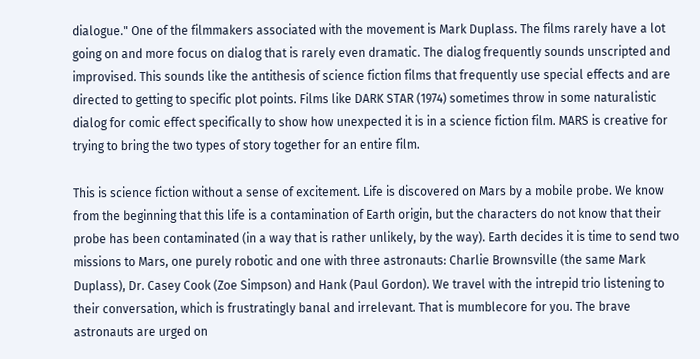dialogue." One of the filmmakers associated with the movement is Mark Duplass. The films rarely have a lot going on and more focus on dialog that is rarely even dramatic. The dialog frequently sounds unscripted and improvised. This sounds like the antithesis of science fiction films that frequently use special effects and are directed to getting to specific plot points. Films like DARK STAR (1974) sometimes throw in some naturalistic dialog for comic effect specifically to show how unexpected it is in a science fiction film. MARS is creative for trying to bring the two types of story together for an entire film.

This is science fiction without a sense of excitement. Life is discovered on Mars by a mobile probe. We know from the beginning that this life is a contamination of Earth origin, but the characters do not know that their probe has been contaminated (in a way that is rather unlikely, by the way). Earth decides it is time to send two missions to Mars, one purely robotic and one with three astronauts: Charlie Brownsville (the same Mark Duplass), Dr. Casey Cook (Zoe Simpson) and Hank (Paul Gordon). We travel with the intrepid trio listening to their conversation, which is frustratingly banal and irrelevant. That is mumblecore for you. The brave astronauts are urged on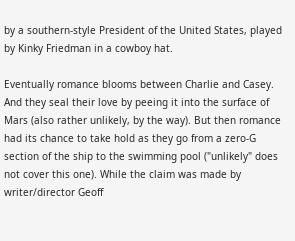by a southern-style President of the United States, played by Kinky Friedman in a cowboy hat.

Eventually romance blooms between Charlie and Casey. And they seal their love by peeing it into the surface of Mars (also rather unlikely, by the way). But then romance had its chance to take hold as they go from a zero-G section of the ship to the swimming pool ("unlikely" does not cover this one). While the claim was made by writer/director Geoff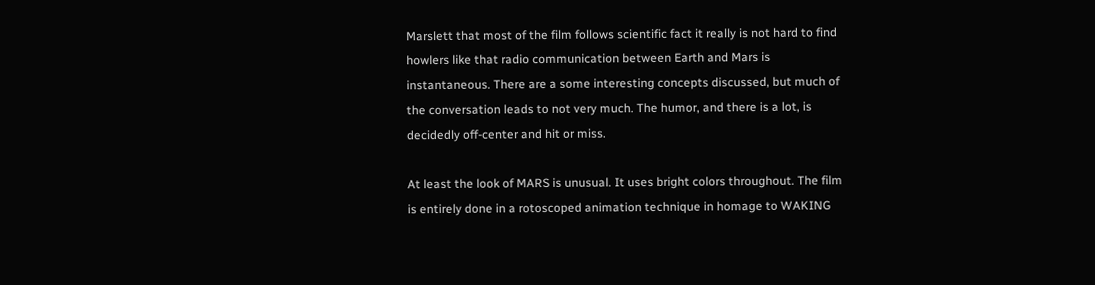Marslett that most of the film follows scientific fact it really is not hard to find howlers like that radio communication between Earth and Mars is instantaneous. There are a some interesting concepts discussed, but much of the conversation leads to not very much. The humor, and there is a lot, is decidedly off-center and hit or miss.

At least the look of MARS is unusual. It uses bright colors throughout. The film is entirely done in a rotoscoped animation technique in homage to WAKING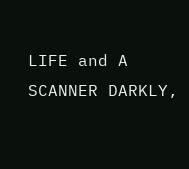LIFE and A SCANNER DARKLY,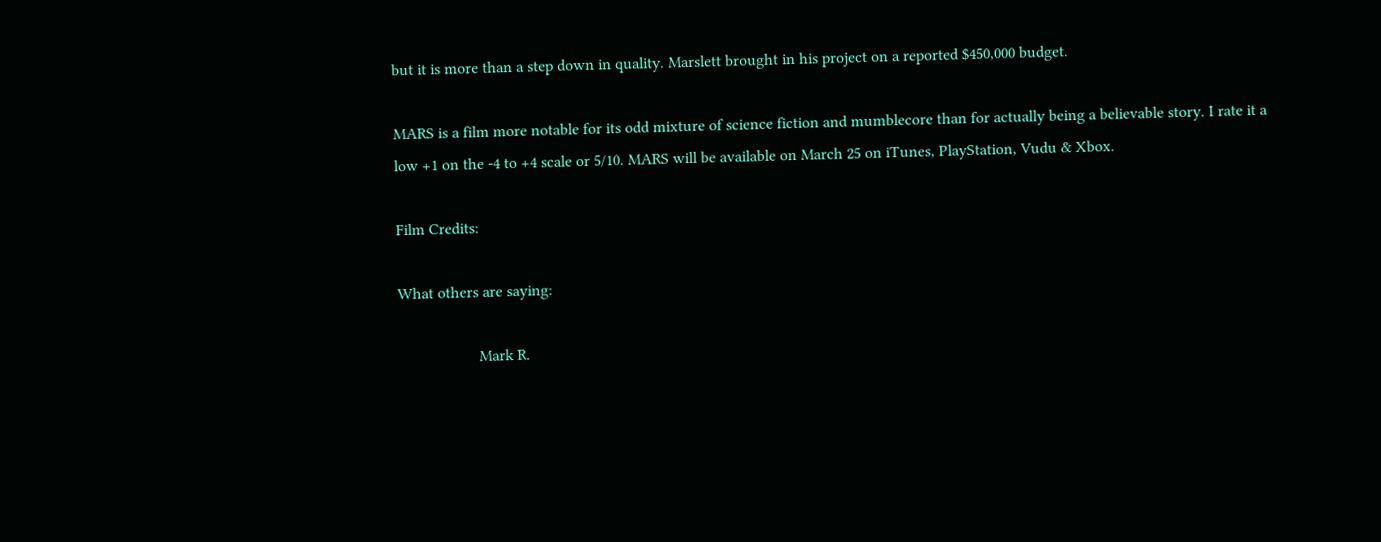but it is more than a step down in quality. Marslett brought in his project on a reported $450,000 budget.

MARS is a film more notable for its odd mixture of science fiction and mumblecore than for actually being a believable story. I rate it a low +1 on the -4 to +4 scale or 5/10. MARS will be available on March 25 on iTunes, PlayStation, Vudu & Xbox.

Film Credits:

What others are saying:

                    Mark R.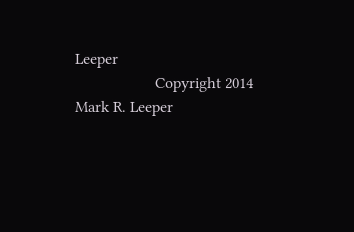Leeper
                    Copyright 2014 Mark R. Leeper